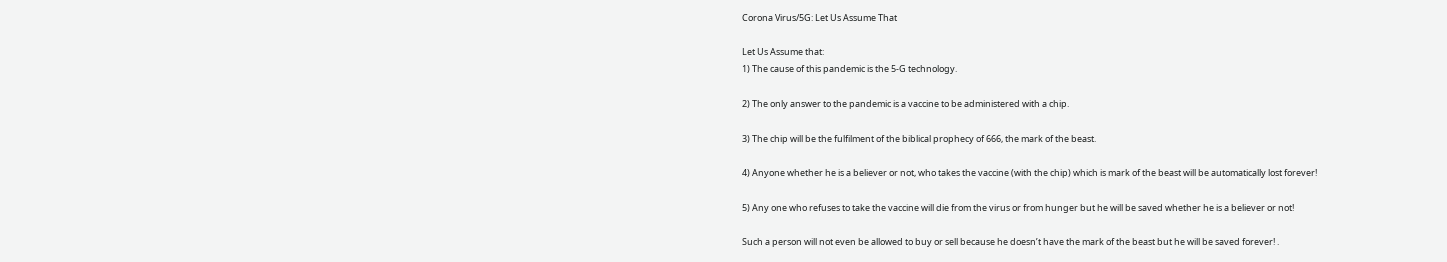Corona Virus/5G: Let Us Assume That

Let Us Assume that:
1) The cause of this pandemic is the 5-G technology.

2) The only answer to the pandemic is a vaccine to be administered with a chip.

3) The chip will be the fulfilment of the biblical prophecy of 666, the mark of the beast.

4) Anyone whether he is a believer or not, who takes the vaccine (with the chip) which is mark of the beast will be automatically lost forever!

5) Any one who refuses to take the vaccine will die from the virus or from hunger but he will be saved whether he is a believer or not!

Such a person will not even be allowed to buy or sell because he doesn’t have the mark of the beast but he will be saved forever! .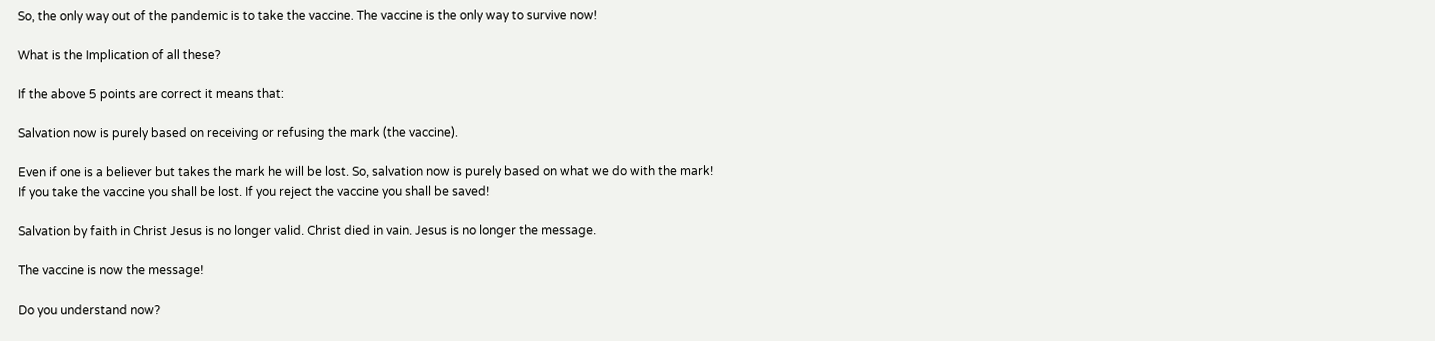So, the only way out of the pandemic is to take the vaccine. The vaccine is the only way to survive now!

What is the Implication of all these?

If the above 5 points are correct it means that:

Salvation now is purely based on receiving or refusing the mark (the vaccine).

Even if one is a believer but takes the mark he will be lost. So, salvation now is purely based on what we do with the mark!
If you take the vaccine you shall be lost. If you reject the vaccine you shall be saved!

Salvation by faith in Christ Jesus is no longer valid. Christ died in vain. Jesus is no longer the message.

The vaccine is now the message!

Do you understand now?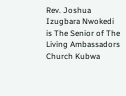Rev. Joshua Izugbara Nwokedi is The Senior of The Living Ambassadors Church Kubwa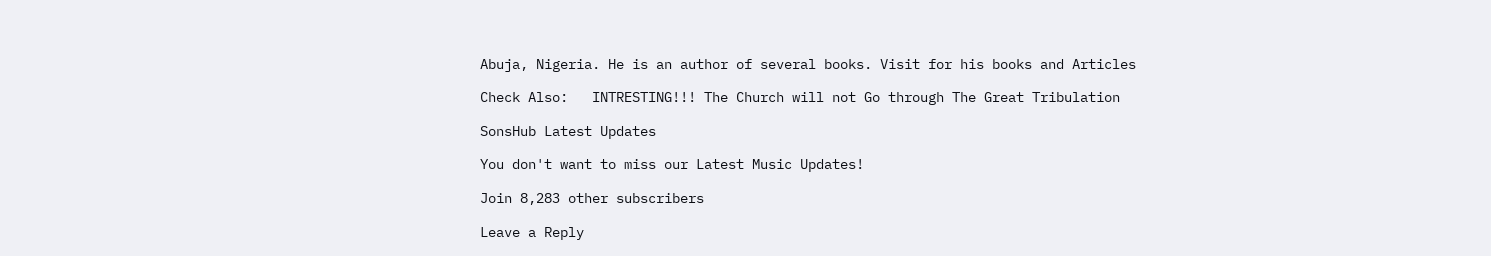Abuja, Nigeria. He is an author of several books. Visit for his books and Articles

Check Also:   INTRESTING!!! The Church will not Go through The Great Tribulation

SonsHub Latest Updates

You don't want to miss our Latest Music Updates!

Join 8,283 other subscribers

Leave a Reply